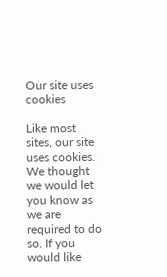Our site uses cookies

Like most sites, our site uses cookies. We thought we would let you know as we are required to do so. If you would like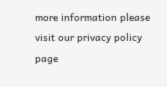more information please visit our privacy policy page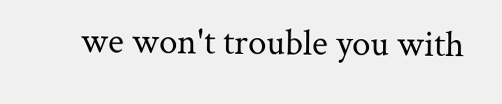we won't trouble you with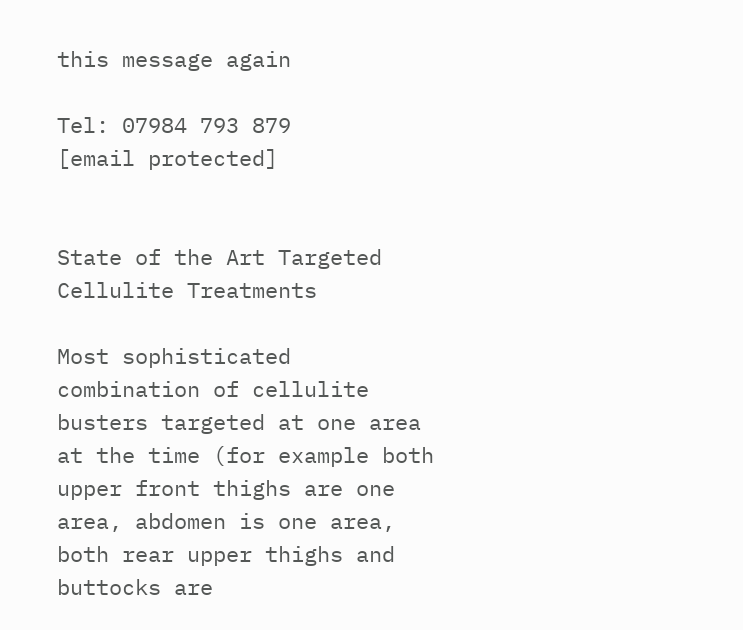this message again

Tel: 07984 793 879
[email protected]


State of the Art Targeted Cellulite Treatments

Most sophisticated combination of cellulite busters targeted at one area at the time (for example both upper front thighs are one area, abdomen is one area, both rear upper thighs and buttocks are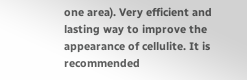one area). Very efficient and lasting way to improve the appearance of cellulite. It is recommended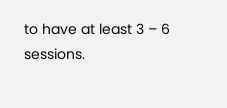to have at least 3 – 6 sessions.